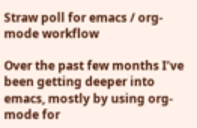Straw poll for emacs / org-mode workflow

Over the past few months I’ve been getting deeper into emacs, mostly by using org-mode for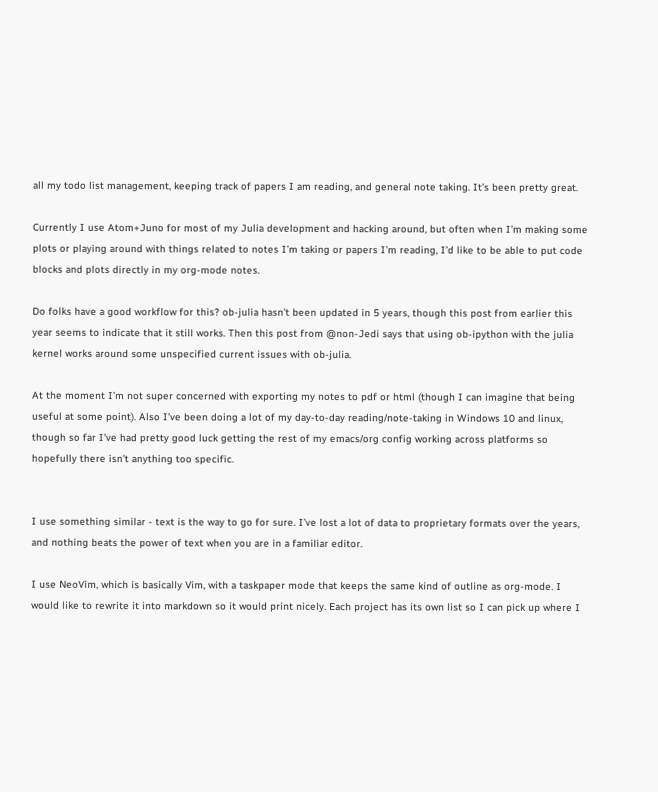all my todo list management, keeping track of papers I am reading, and general note taking. It’s been pretty great.

Currently I use Atom+Juno for most of my Julia development and hacking around, but often when I’m making some plots or playing around with things related to notes I’m taking or papers I’m reading, I’d like to be able to put code blocks and plots directly in my org-mode notes.

Do folks have a good workflow for this? ob-julia hasn’t been updated in 5 years, though this post from earlier this year seems to indicate that it still works. Then this post from @non-Jedi says that using ob-ipython with the julia kernel works around some unspecified current issues with ob-julia.

At the moment I’m not super concerned with exporting my notes to pdf or html (though I can imagine that being useful at some point). Also I’ve been doing a lot of my day-to-day reading/note-taking in Windows 10 and linux, though so far I’ve had pretty good luck getting the rest of my emacs/org config working across platforms so hopefully there isn’t anything too specific.


I use something similar - text is the way to go for sure. I’ve lost a lot of data to proprietary formats over the years, and nothing beats the power of text when you are in a familiar editor.

I use NeoVim, which is basically Vim, with a taskpaper mode that keeps the same kind of outline as org-mode. I would like to rewrite it into markdown so it would print nicely. Each project has its own list so I can pick up where I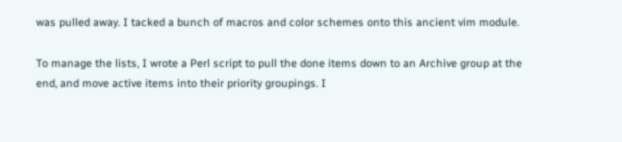was pulled away. I tacked a bunch of macros and color schemes onto this ancient vim module.

To manage the lists, I wrote a Perl script to pull the done items down to an Archive group at the end, and move active items into their priority groupings. I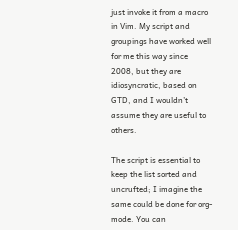just invoke it from a macro in Vim. My script and groupings have worked well for me this way since 2008, but they are idiosyncratic, based on GTD, and I wouldn’t assume they are useful to others.

The script is essential to keep the list sorted and uncrufted; I imagine the same could be done for org-mode. You can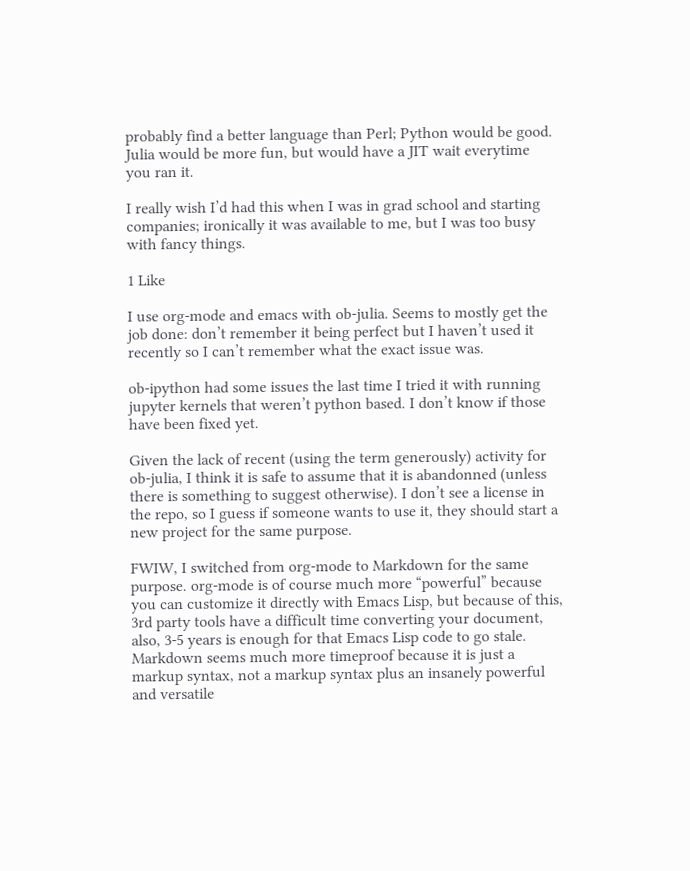probably find a better language than Perl; Python would be good. Julia would be more fun, but would have a JIT wait everytime you ran it.

I really wish I’d had this when I was in grad school and starting companies; ironically it was available to me, but I was too busy with fancy things.

1 Like

I use org-mode and emacs with ob-julia. Seems to mostly get the job done: don’t remember it being perfect but I haven’t used it recently so I can’t remember what the exact issue was.

ob-ipython had some issues the last time I tried it with running jupyter kernels that weren’t python based. I don’t know if those have been fixed yet.

Given the lack of recent (using the term generously) activity for ob-julia, I think it is safe to assume that it is abandonned (unless there is something to suggest otherwise). I don’t see a license in the repo, so I guess if someone wants to use it, they should start a new project for the same purpose.

FWIW, I switched from org-mode to Markdown for the same purpose. org-mode is of course much more “powerful” because you can customize it directly with Emacs Lisp, but because of this, 3rd party tools have a difficult time converting your document, also, 3-5 years is enough for that Emacs Lisp code to go stale. Markdown seems much more timeproof because it is just a markup syntax, not a markup syntax plus an insanely powerful and versatile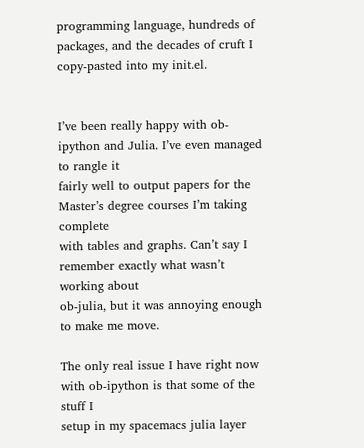programming language, hundreds of packages, and the decades of cruft I copy-pasted into my init.el.


I’ve been really happy with ob-ipython and Julia. I’ve even managed to rangle it
fairly well to output papers for the Master’s degree courses I’m taking complete
with tables and graphs. Can’t say I remember exactly what wasn’t working about
ob-julia, but it was annoying enough to make me move.

The only real issue I have right now with ob-ipython is that some of the stuff I
setup in my spacemacs julia layer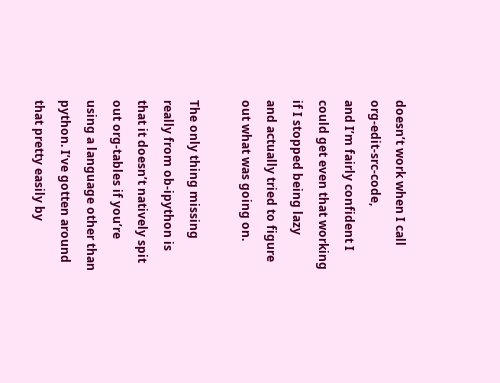doesn’t work when I call org-edit-src-code,
and I’m fairly confident I could get even that working if I stopped being lazy
and actually tried to figure out what was going on.

The only thing missing really from ob-ipython is that it doesn’t natively spit
out org-tables if you’re using a language other than python. I’ve gotten around
that pretty easily by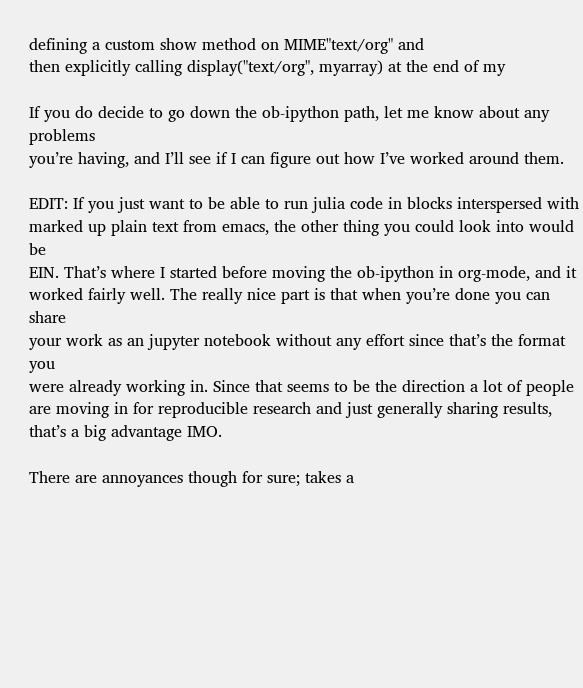defining a custom show method on MIME"text/org" and
then explicitly calling display("text/org", myarray) at the end of my

If you do decide to go down the ob-ipython path, let me know about any problems
you’re having, and I’ll see if I can figure out how I’ve worked around them.

EDIT: If you just want to be able to run julia code in blocks interspersed with
marked up plain text from emacs, the other thing you could look into would be
EIN. That’s where I started before moving the ob-ipython in org-mode, and it
worked fairly well. The really nice part is that when you’re done you can share
your work as an jupyter notebook without any effort since that’s the format you
were already working in. Since that seems to be the direction a lot of people
are moving in for reproducible research and just generally sharing results,
that’s a big advantage IMO.

There are annoyances though for sure; takes a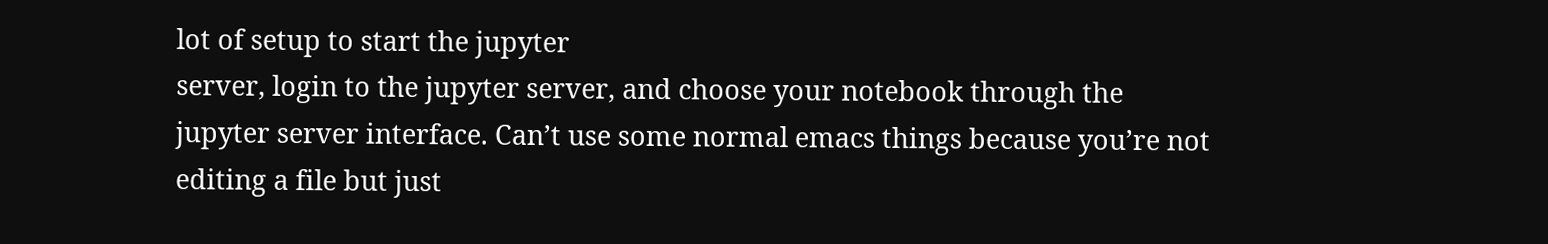lot of setup to start the jupyter
server, login to the jupyter server, and choose your notebook through the
jupyter server interface. Can’t use some normal emacs things because you’re not
editing a file but just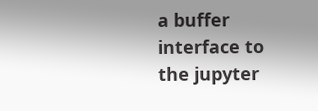a buffer interface to the jupyter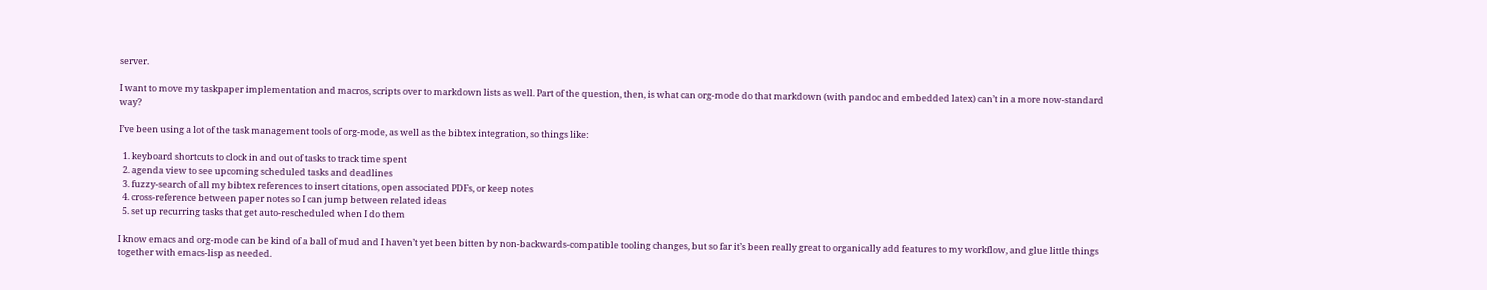server.

I want to move my taskpaper implementation and macros, scripts over to markdown lists as well. Part of the question, then, is what can org-mode do that markdown (with pandoc and embedded latex) can’t in a more now-standard way?

I’ve been using a lot of the task management tools of org-mode, as well as the bibtex integration, so things like:

  1. keyboard shortcuts to clock in and out of tasks to track time spent
  2. agenda view to see upcoming scheduled tasks and deadlines
  3. fuzzy-search of all my bibtex references to insert citations, open associated PDFs, or keep notes
  4. cross-reference between paper notes so I can jump between related ideas
  5. set up recurring tasks that get auto-rescheduled when I do them

I know emacs and org-mode can be kind of a ball of mud and I haven’t yet been bitten by non-backwards-compatible tooling changes, but so far it’s been really great to organically add features to my workflow, and glue little things together with emacs-lisp as needed.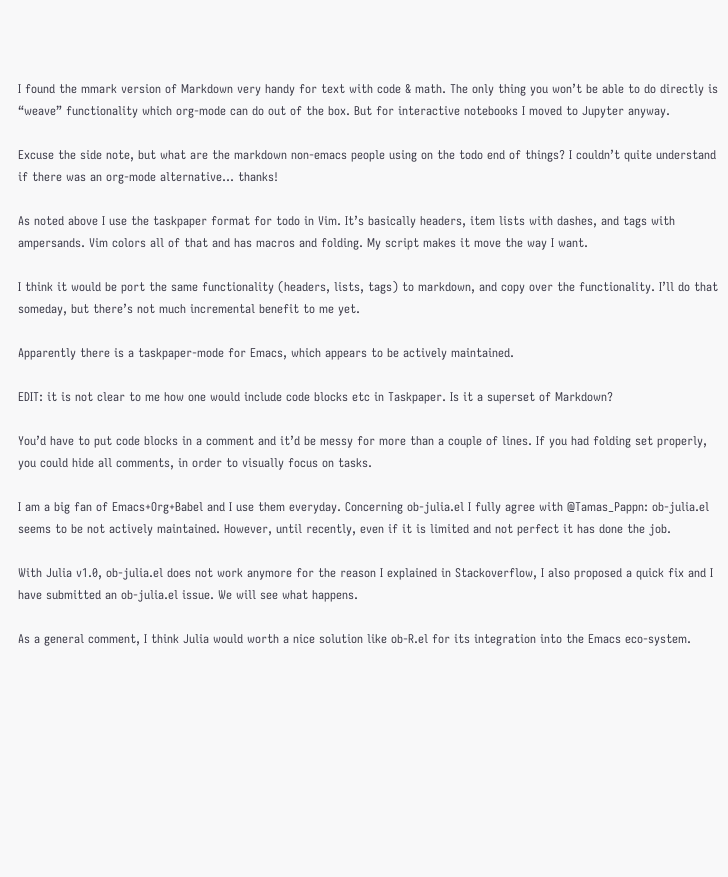I found the mmark version of Markdown very handy for text with code & math. The only thing you won’t be able to do directly is “weave” functionality which org-mode can do out of the box. But for interactive notebooks I moved to Jupyter anyway.

Excuse the side note, but what are the markdown non-emacs people using on the todo end of things? I couldn’t quite understand if there was an org-mode alternative… thanks!

As noted above I use the taskpaper format for todo in Vim. It’s basically headers, item lists with dashes, and tags with ampersands. Vim colors all of that and has macros and folding. My script makes it move the way I want.

I think it would be port the same functionality (headers, lists, tags) to markdown, and copy over the functionality. I’ll do that someday, but there’s not much incremental benefit to me yet.

Apparently there is a taskpaper-mode for Emacs, which appears to be actively maintained.

EDIT: it is not clear to me how one would include code blocks etc in Taskpaper. Is it a superset of Markdown?

You’d have to put code blocks in a comment and it’d be messy for more than a couple of lines. If you had folding set properly, you could hide all comments, in order to visually focus on tasks.

I am a big fan of Emacs+Org+Babel and I use them everyday. Concerning ob-julia.el I fully agree with @Tamas_Pappn: ob-julia.el seems to be not actively maintained. However, until recently, even if it is limited and not perfect it has done the job.

With Julia v1.0, ob-julia.el does not work anymore for the reason I explained in Stackoverflow, I also proposed a quick fix and I have submitted an ob-julia.el issue. We will see what happens.

As a general comment, I think Julia would worth a nice solution like ob-R.el for its integration into the Emacs eco-system.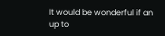It would be wonderful if an up to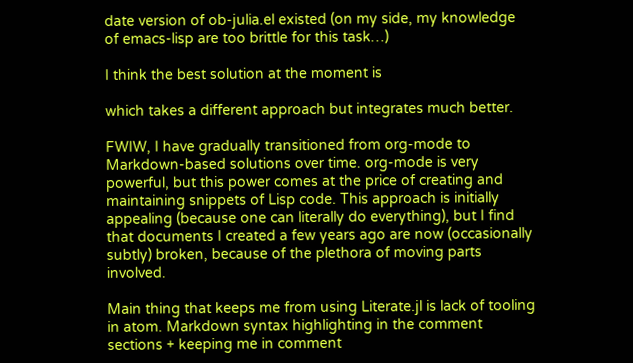date version of ob-julia.el existed (on my side, my knowledge of emacs-lisp are too brittle for this task…)

I think the best solution at the moment is

which takes a different approach but integrates much better.

FWIW, I have gradually transitioned from org-mode to Markdown-based solutions over time. org-mode is very powerful, but this power comes at the price of creating and maintaining snippets of Lisp code. This approach is initially appealing (because one can literally do everything), but I find that documents I created a few years ago are now (occasionally subtly) broken, because of the plethora of moving parts involved.

Main thing that keeps me from using Literate.jl is lack of tooling in atom. Markdown syntax highlighting in the comment sections + keeping me in comment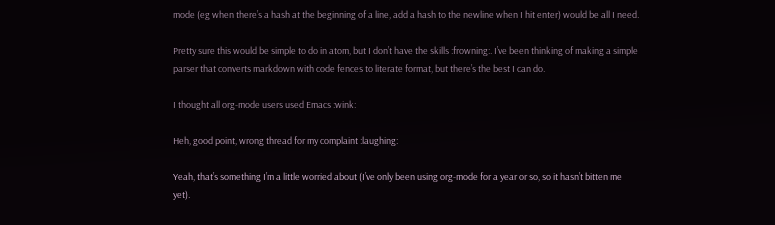mode (eg when there’s a hash at the beginning of a line, add a hash to the newline when I hit enter) would be all I need.

Pretty sure this would be simple to do in atom, but I don’t have the skills :frowning:. I’ve been thinking of making a simple parser that converts markdown with code fences to literate format, but there’s the best I can do.

I thought all org-mode users used Emacs :wink:

Heh, good point, wrong thread for my complaint :laughing:

Yeah, that’s something I’m a little worried about (I’ve only been using org-mode for a year or so, so it hasn’t bitten me yet).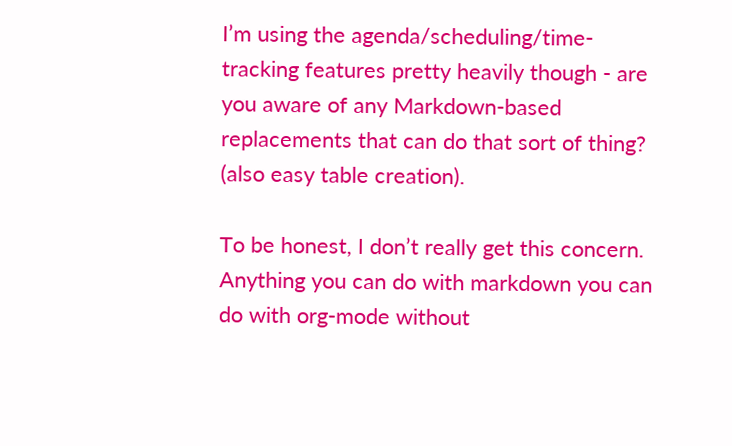I’m using the agenda/scheduling/time-tracking features pretty heavily though - are you aware of any Markdown-based replacements that can do that sort of thing? (also easy table creation).

To be honest, I don’t really get this concern. Anything you can do with markdown you can do with org-mode without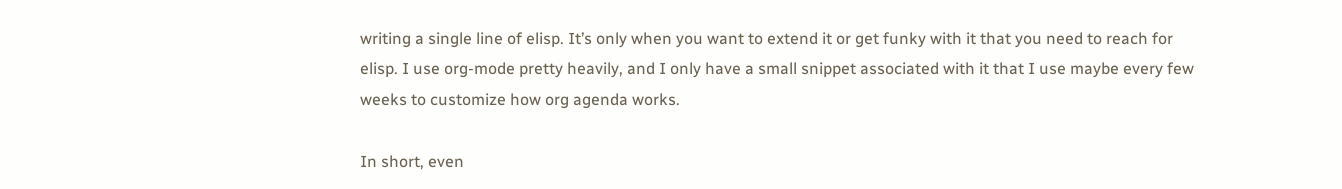writing a single line of elisp. It’s only when you want to extend it or get funky with it that you need to reach for elisp. I use org-mode pretty heavily, and I only have a small snippet associated with it that I use maybe every few weeks to customize how org agenda works.

In short, even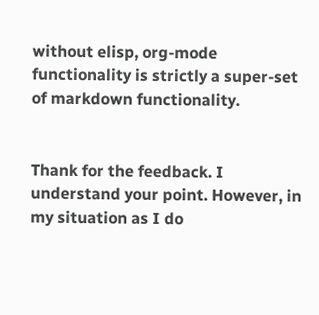without elisp, org-mode functionality is strictly a super-set of markdown functionality.


Thank for the feedback. I understand your point. However, in my situation as I do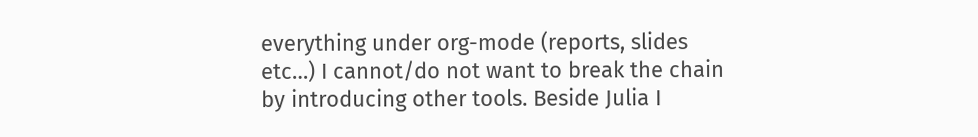everything under org-mode (reports, slides etc…) I cannot/do not want to break the chain by introducing other tools. Beside Julia I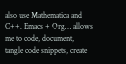also use Mathematica and C++. Emacs + Org… allows me to code, document, tangle code snippets, create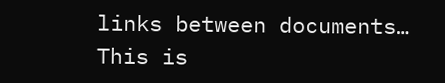links between documents… This is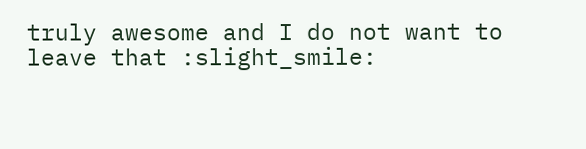truly awesome and I do not want to leave that :slight_smile: